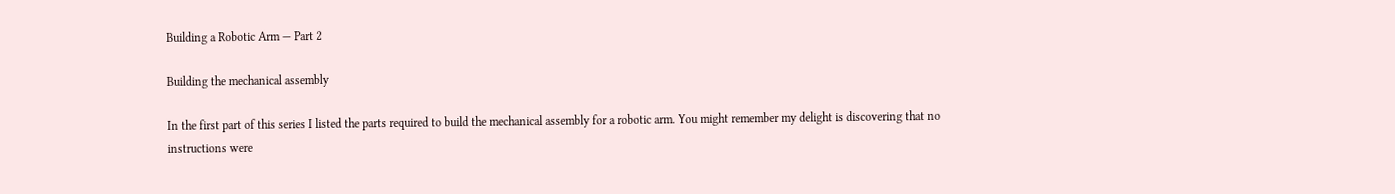Building a Robotic Arm — Part 2

Building the mechanical assembly

In the first part of this series I listed the parts required to build the mechanical assembly for a robotic arm. You might remember my delight is discovering that no instructions were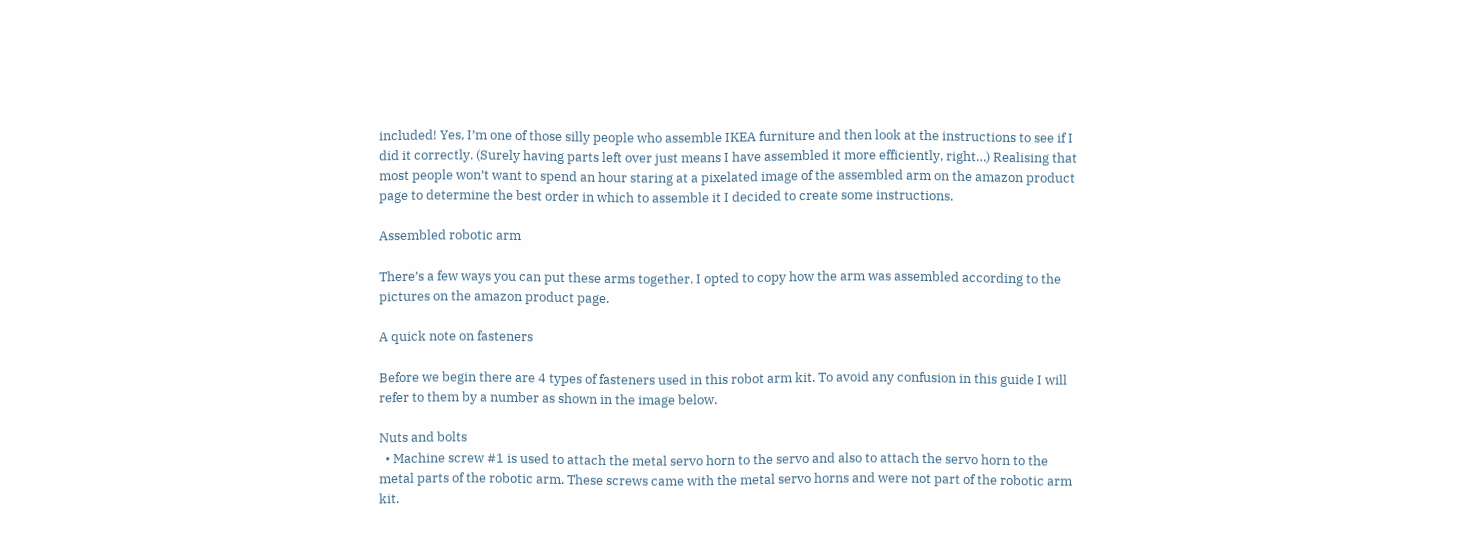included! Yes, I’m one of those silly people who assemble IKEA furniture and then look at the instructions to see if I did it correctly. (Surely having parts left over just means I have assembled it more efficiently, right…) Realising that most people won’t want to spend an hour staring at a pixelated image of the assembled arm on the amazon product page to determine the best order in which to assemble it I decided to create some instructions.

Assembled robotic arm

There’s a few ways you can put these arms together. I opted to copy how the arm was assembled according to the pictures on the amazon product page.

A quick note on fasteners

Before we begin there are 4 types of fasteners used in this robot arm kit. To avoid any confusion in this guide I will refer to them by a number as shown in the image below.

Nuts and bolts
  • Machine screw #1 is used to attach the metal servo horn to the servo and also to attach the servo horn to the metal parts of the robotic arm. These screws came with the metal servo horns and were not part of the robotic arm kit.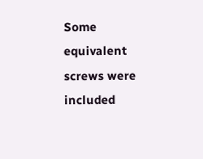Some equivalent screws were included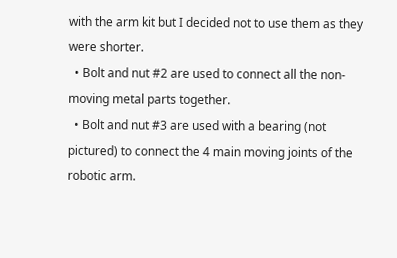with the arm kit but I decided not to use them as they were shorter.
  • Bolt and nut #2 are used to connect all the non-moving metal parts together.
  • Bolt and nut #3 are used with a bearing (not pictured) to connect the 4 main moving joints of the robotic arm.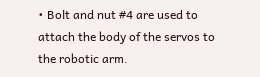• Bolt and nut #4 are used to attach the body of the servos to the robotic arm.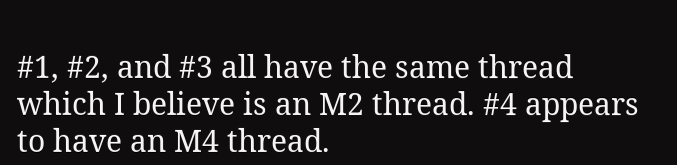#1, #2, and #3 all have the same thread which I believe is an M2 thread. #4 appears to have an M4 thread.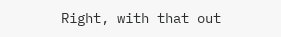Right, with that out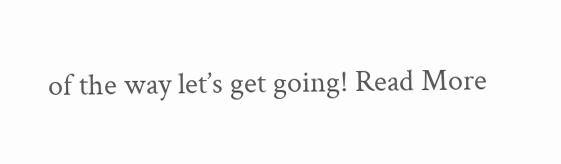of the way let’s get going! Read More